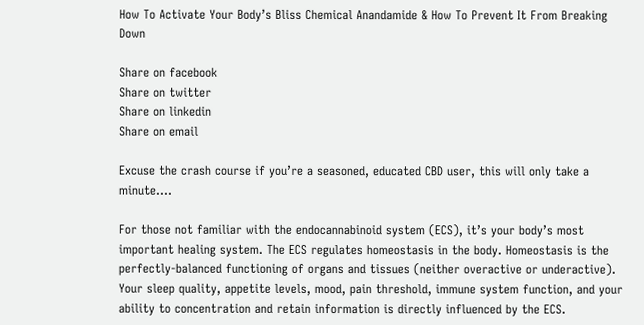How To Activate Your Body’s Bliss Chemical Anandamide & How To Prevent It From Breaking Down

Share on facebook
Share on twitter
Share on linkedin
Share on email

Excuse the crash course if you’re a seasoned, educated CBD user, this will only take a minute….

For those not familiar with the endocannabinoid system (ECS), it’s your body’s most important healing system. The ECS regulates homeostasis in the body. Homeostasis is the perfectly-balanced functioning of organs and tissues (neither overactive or underactive). Your sleep quality, appetite levels, mood, pain threshold, immune system function, and your ability to concentration and retain information is directly influenced by the ECS.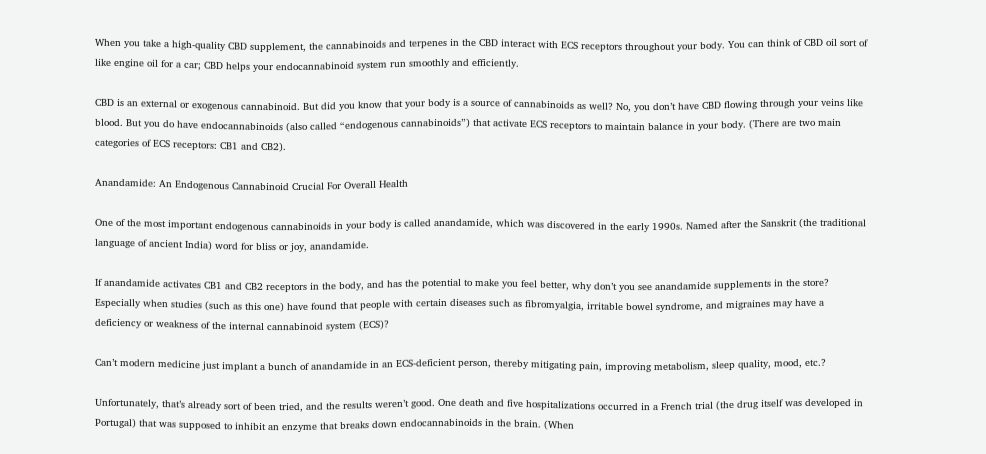When you take a high-quality CBD supplement, the cannabinoids and terpenes in the CBD interact with ECS receptors throughout your body. You can think of CBD oil sort of like engine oil for a car; CBD helps your endocannabinoid system run smoothly and efficiently.

CBD is an external or exogenous cannabinoid. But did you know that your body is a source of cannabinoids as well? No, you don’t have CBD flowing through your veins like blood. But you do have endocannabinoids (also called “endogenous cannabinoids”) that activate ECS receptors to maintain balance in your body. (There are two main categories of ECS receptors: CB1 and CB2).

Anandamide: An Endogenous Cannabinoid Crucial For Overall Health

One of the most important endogenous cannabinoids in your body is called anandamide, which was discovered in the early 1990s. Named after the Sanskrit (the traditional language of ancient India) word for bliss or joy, anandamide.

If anandamide activates CB1 and CB2 receptors in the body, and has the potential to make you feel better, why don’t you see anandamide supplements in the store? Especially when studies (such as this one) have found that people with certain diseases such as fibromyalgia, irritable bowel syndrome, and migraines may have a deficiency or weakness of the internal cannabinoid system (ECS)?

Can’t modern medicine just implant a bunch of anandamide in an ECS-deficient person, thereby mitigating pain, improving metabolism, sleep quality, mood, etc.?

Unfortunately, that’s already sort of been tried, and the results weren’t good. One death and five hospitalizations occurred in a French trial (the drug itself was developed in Portugal) that was supposed to inhibit an enzyme that breaks down endocannabinoids in the brain. (When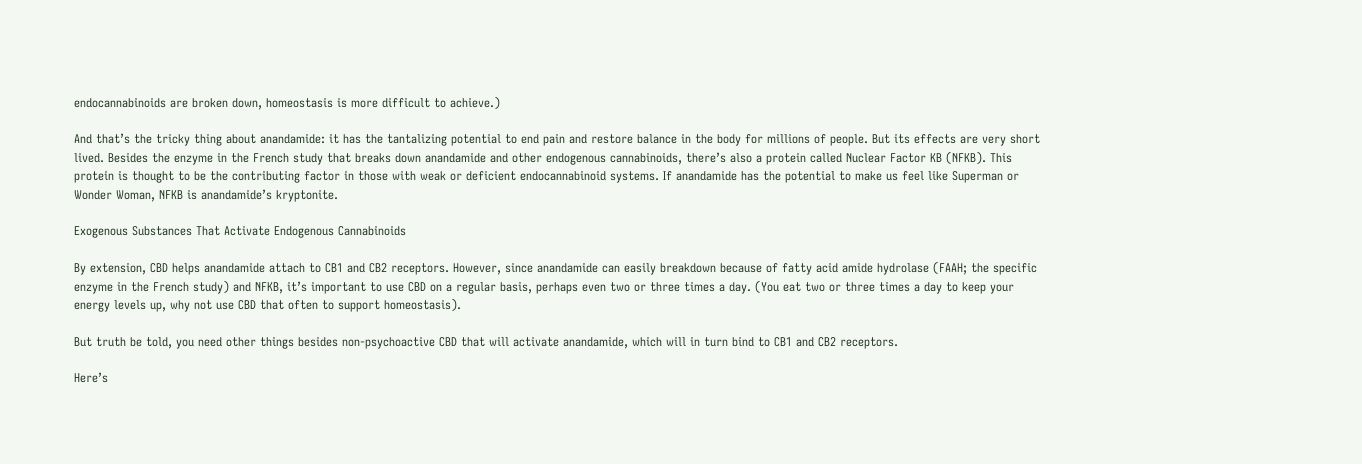endocannabinoids are broken down, homeostasis is more difficult to achieve.)

And that’s the tricky thing about anandamide: it has the tantalizing potential to end pain and restore balance in the body for millions of people. But its effects are very short lived. Besides the enzyme in the French study that breaks down anandamide and other endogenous cannabinoids, there’s also a protein called Nuclear Factor KB (NFKB). This protein is thought to be the contributing factor in those with weak or deficient endocannabinoid systems. If anandamide has the potential to make us feel like Superman or Wonder Woman, NFKB is anandamide’s kryptonite.

Exogenous Substances That Activate Endogenous Cannabinoids

By extension, CBD helps anandamide attach to CB1 and CB2 receptors. However, since anandamide can easily breakdown because of fatty acid amide hydrolase (FAAH; the specific enzyme in the French study) and NFKB, it’s important to use CBD on a regular basis, perhaps even two or three times a day. (You eat two or three times a day to keep your energy levels up, why not use CBD that often to support homeostasis).

But truth be told, you need other things besides non-psychoactive CBD that will activate anandamide, which will in turn bind to CB1 and CB2 receptors.

Here’s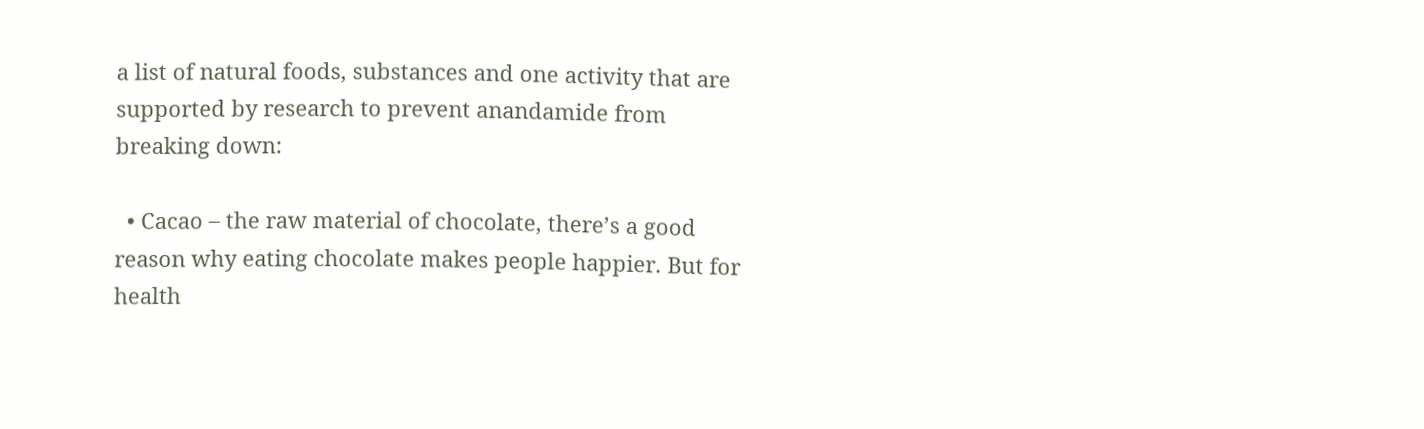a list of natural foods, substances and one activity that are supported by research to prevent anandamide from breaking down:

  • Cacao – the raw material of chocolate, there’s a good reason why eating chocolate makes people happier. But for health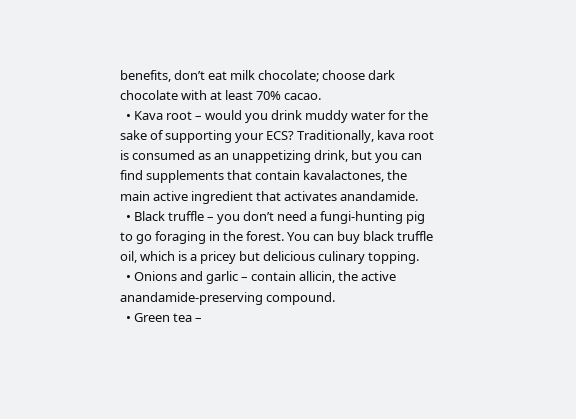benefits, don’t eat milk chocolate; choose dark chocolate with at least 70% cacao.
  • Kava root – would you drink muddy water for the sake of supporting your ECS? Traditionally, kava root is consumed as an unappetizing drink, but you can find supplements that contain kavalactones, the main active ingredient that activates anandamide.
  • Black truffle – you don’t need a fungi-hunting pig to go foraging in the forest. You can buy black truffle oil, which is a pricey but delicious culinary topping.
  • Onions and garlic – contain allicin, the active anandamide-preserving compound.
  • Green tea –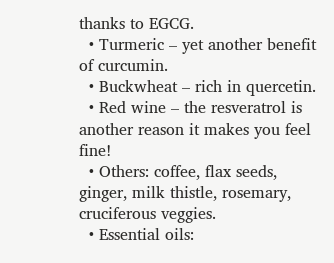thanks to EGCG.
  • Turmeric – yet another benefit of curcumin.
  • Buckwheat – rich in quercetin.
  • Red wine – the resveratrol is another reason it makes you feel fine!
  • Others: coffee, flax seeds, ginger, milk thistle, rosemary, cruciferous veggies.
  • Essential oils: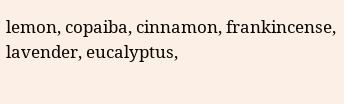lemon, copaiba, cinnamon, frankincense, lavender, eucalyptus,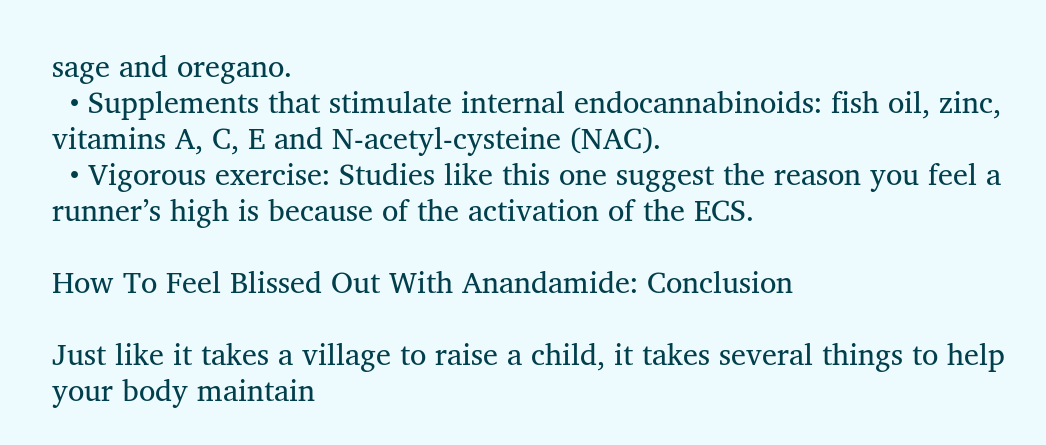sage and oregano.
  • Supplements that stimulate internal endocannabinoids: fish oil, zinc, vitamins A, C, E and N-acetyl-cysteine (NAC).
  • Vigorous exercise: Studies like this one suggest the reason you feel a runner’s high is because of the activation of the ECS.

How To Feel Blissed Out With Anandamide: Conclusion

Just like it takes a village to raise a child, it takes several things to help your body maintain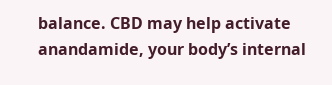balance. CBD may help activate anandamide, your body’s internal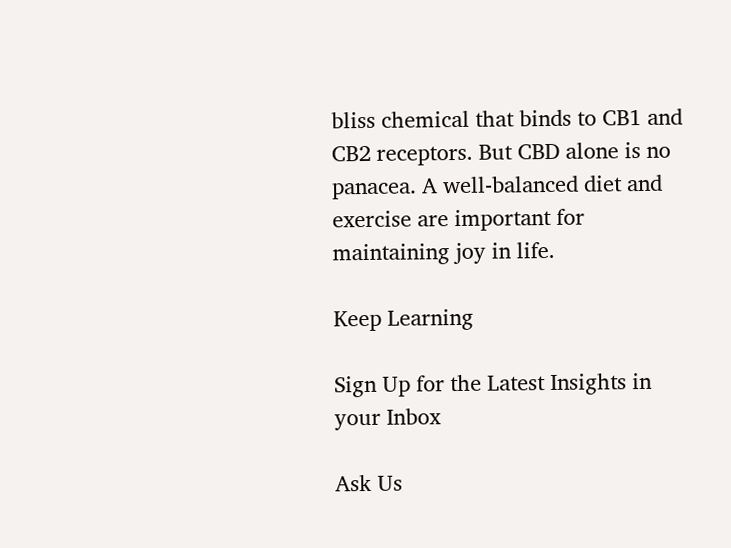bliss chemical that binds to CB1 and CB2 receptors. But CBD alone is no panacea. A well-balanced diet and exercise are important for maintaining joy in life.

Keep Learning

Sign Up for the Latest Insights in your Inbox

Ask Us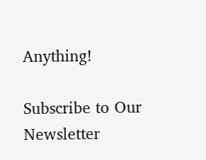Anything!

Subscribe to Our Newsletter